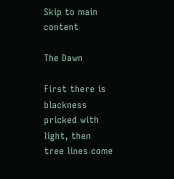Skip to main content

The Dawn

First there is blackness
pricked with light, then
tree lines come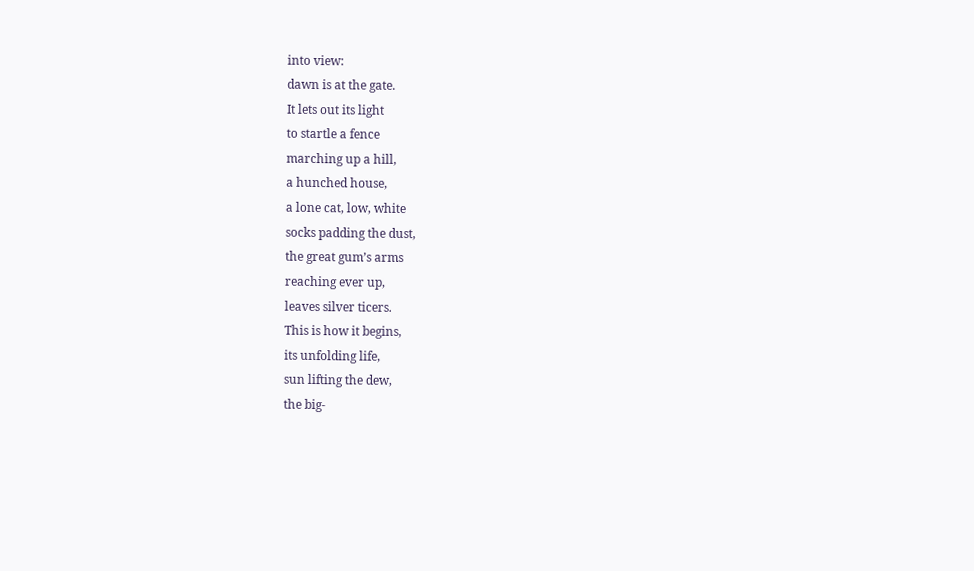into view:
dawn is at the gate.
It lets out its light
to startle a fence
marching up a hill,
a hunched house,
a lone cat, low, white
socks padding the dust,
the great gum’s arms
reaching ever up,
leaves silver ticers.
This is how it begins,
its unfolding life,
sun lifting the dew,
the big-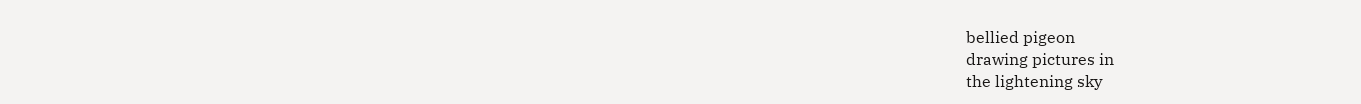bellied pigeon
drawing pictures in
the lightening sky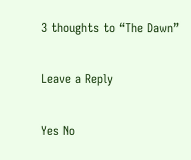3 thoughts to “The Dawn”

Leave a Reply

Yes No